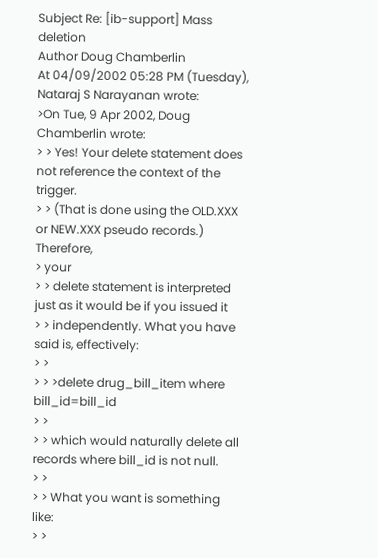Subject Re: [ib-support] Mass deletion
Author Doug Chamberlin
At 04/09/2002 05:28 PM (Tuesday), Nataraj S Narayanan wrote:
>On Tue, 9 Apr 2002, Doug Chamberlin wrote:
> > Yes! Your delete statement does not reference the context of the trigger.
> > (That is done using the OLD.XXX or NEW.XXX pseudo records.) Therefore,
> your
> > delete statement is interpreted just as it would be if you issued it
> > independently. What you have said is, effectively:
> >
> > >delete drug_bill_item where bill_id=bill_id
> >
> > which would naturally delete all records where bill_id is not null.
> >
> > What you want is something like:
> >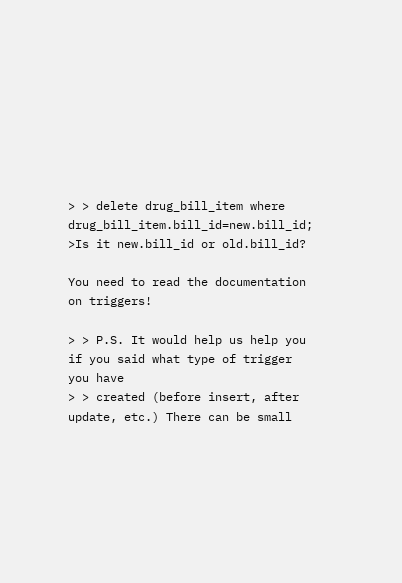> > delete drug_bill_item where drug_bill_item.bill_id=new.bill_id;
>Is it new.bill_id or old.bill_id?

You need to read the documentation on triggers!

> > P.S. It would help us help you if you said what type of trigger you have
> > created (before insert, after update, etc.) There can be small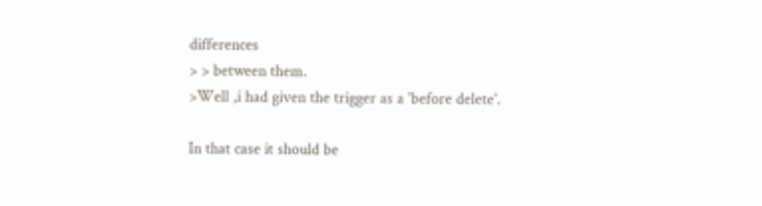differences
> > between them.
>Well ,i had given the trigger as a 'before delete'.

In that case it should be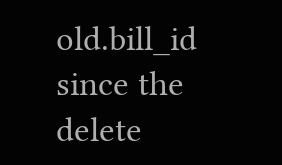old.bill_id since the delete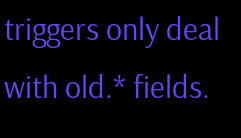triggers only deal
with old.* fields.